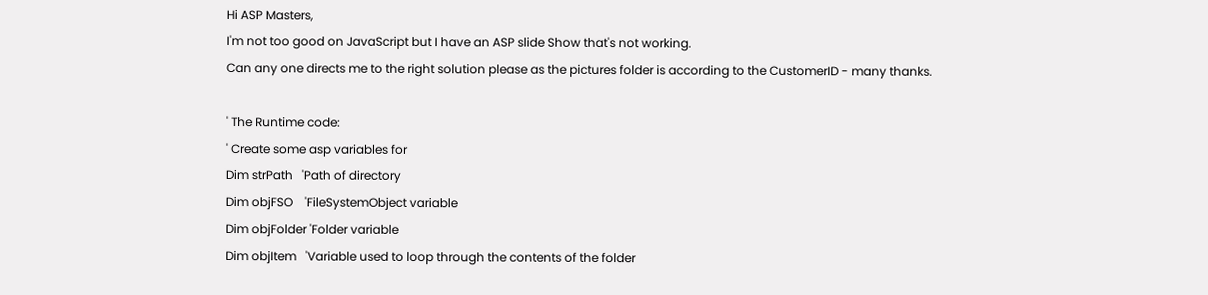Hi ASP Masters,
I'm not too good on JavaScript but I have an ASP slide Show that's not working.
Can any one directs me to the right solution please as the pictures folder is according to the CustomerID - many thanks.

' The Runtime code:
' Create some asp variables for
Dim strPath   'Path of directory
Dim objFSO    'FileSystemObject variable
Dim objFolder 'Folder variable
Dim objItem   'Variable used to loop through the contents of the folder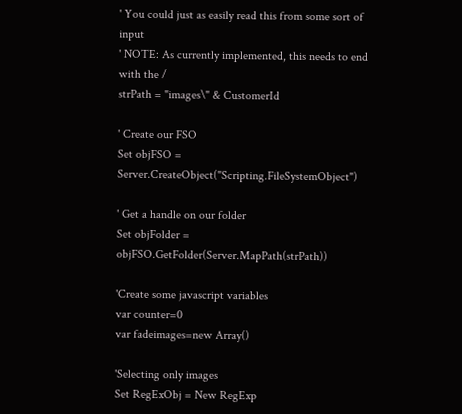' You could just as easily read this from some sort of input
' NOTE: As currently implemented, this needs to end with the /
strPath = "images\" & CustomerId

' Create our FSO
Set objFSO = Server.CreateObject("Scripting.FileSystemObject")

' Get a handle on our folder
Set objFolder = objFSO.GetFolder(Server.MapPath(strPath))

'Create some javascript variables
var counter=0
var fadeimages=new Array()

'Selecting only images
Set RegExObj = New RegExp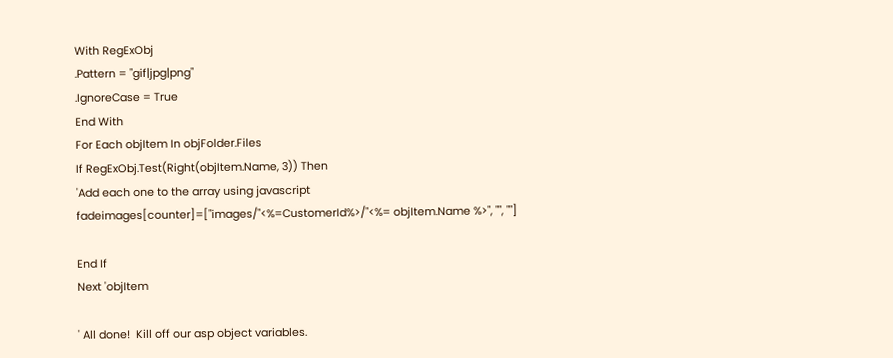With RegExObj
.Pattern = "gif|jpg|png"
.IgnoreCase = True
End With
For Each objItem In objFolder.Files
If RegExObj.Test(Right(objItem.Name, 3)) Then
'Add each one to the array using javascript
fadeimages[counter]=["images/"<%=CustomerId%>/"<%= objItem.Name %>", "", ""]

End If
Next 'objItem

' All done!  Kill off our asp object variables.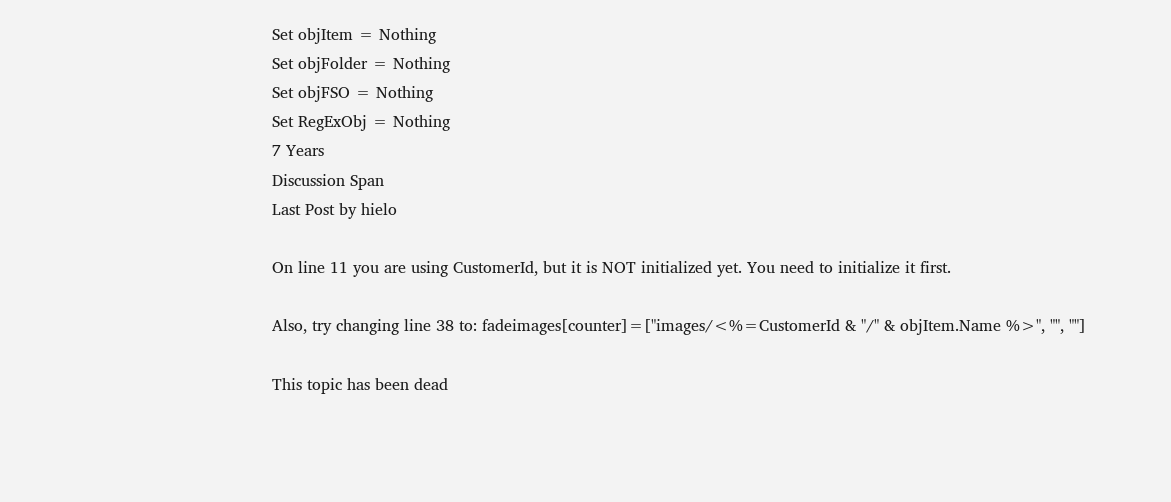Set objItem = Nothing
Set objFolder = Nothing
Set objFSO = Nothing
Set RegExObj = Nothing
7 Years
Discussion Span
Last Post by hielo

On line 11 you are using CustomerId, but it is NOT initialized yet. You need to initialize it first.

Also, try changing line 38 to: fadeimages[counter]=["images/<%=CustomerId & "/" & objItem.Name %>", "", ""]

This topic has been dead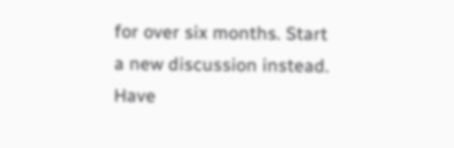for over six months. Start a new discussion instead.
Have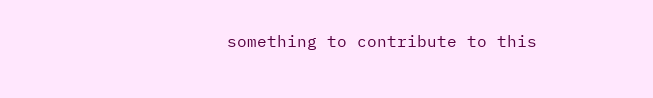something to contribute to this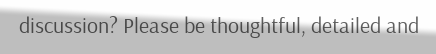discussion? Please be thoughtful, detailed and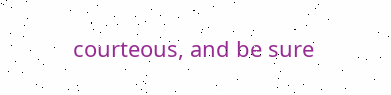courteous, and be sure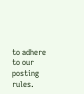to adhere to our posting rules.